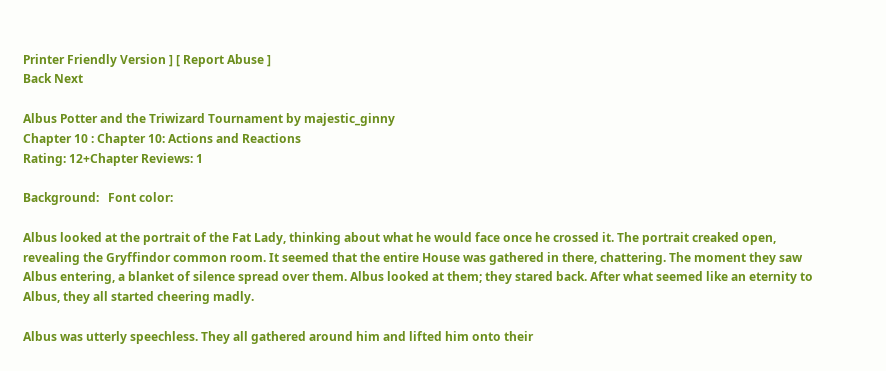Printer Friendly Version ] [ Report Abuse ]
Back Next

Albus Potter and the Triwizard Tournament by majestic_ginny
Chapter 10 : Chapter 10: Actions and Reactions
Rating: 12+Chapter Reviews: 1

Background:   Font color:

Albus looked at the portrait of the Fat Lady, thinking about what he would face once he crossed it. The portrait creaked open, revealing the Gryffindor common room. It seemed that the entire House was gathered in there, chattering. The moment they saw Albus entering, a blanket of silence spread over them. Albus looked at them; they stared back. After what seemed like an eternity to Albus, they all started cheering madly.

Albus was utterly speechless. They all gathered around him and lifted him onto their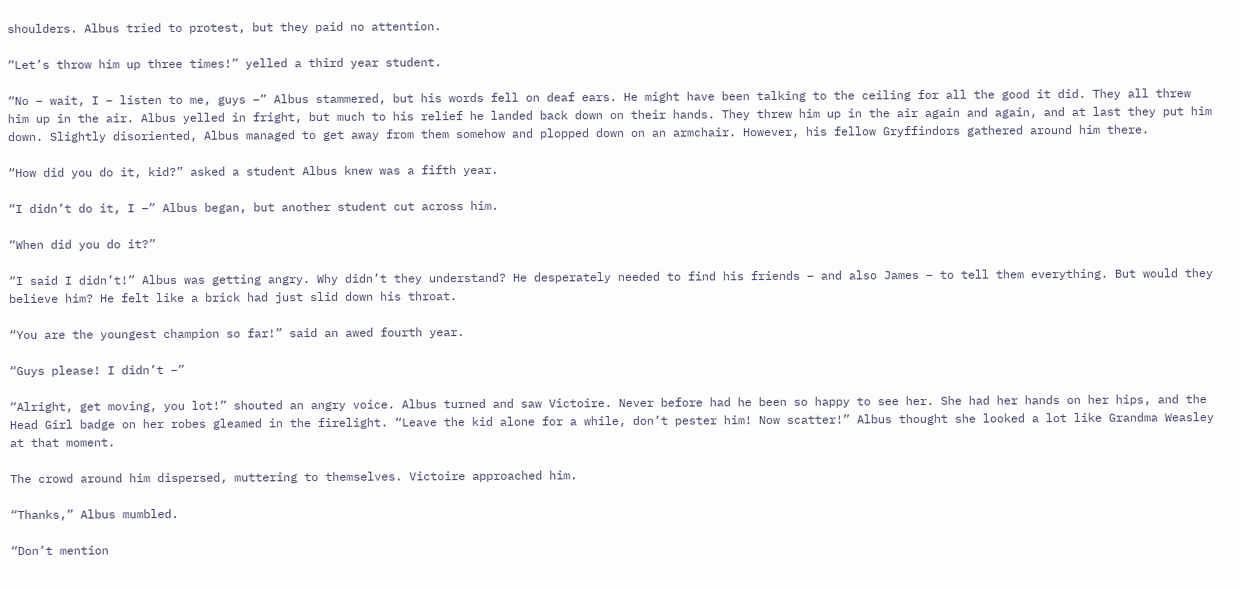shoulders. Albus tried to protest, but they paid no attention.

“Let’s throw him up three times!” yelled a third year student.

“No – wait, I – listen to me, guys –” Albus stammered, but his words fell on deaf ears. He might have been talking to the ceiling for all the good it did. They all threw him up in the air. Albus yelled in fright, but much to his relief he landed back down on their hands. They threw him up in the air again and again, and at last they put him down. Slightly disoriented, Albus managed to get away from them somehow and plopped down on an armchair. However, his fellow Gryffindors gathered around him there.

“How did you do it, kid?” asked a student Albus knew was a fifth year.

“I didn’t do it, I –” Albus began, but another student cut across him.

“When did you do it?”

“I said I didn’t!” Albus was getting angry. Why didn’t they understand? He desperately needed to find his friends – and also James – to tell them everything. But would they believe him? He felt like a brick had just slid down his throat.

“You are the youngest champion so far!” said an awed fourth year.

“Guys please! I didn’t –”

“Alright, get moving, you lot!” shouted an angry voice. Albus turned and saw Victoire. Never before had he been so happy to see her. She had her hands on her hips, and the Head Girl badge on her robes gleamed in the firelight. “Leave the kid alone for a while, don’t pester him! Now scatter!” Albus thought she looked a lot like Grandma Weasley at that moment.

The crowd around him dispersed, muttering to themselves. Victoire approached him.

“Thanks,” Albus mumbled.

“Don’t mention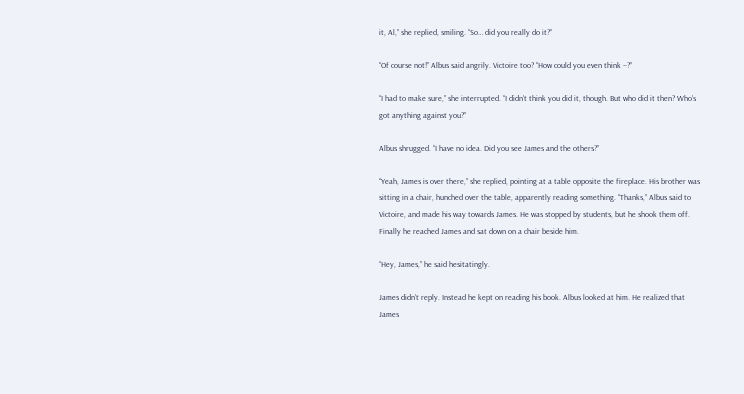it, Al,” she replied, smiling. “So… did you really do it?”

“Of course not!” Albus said angrily. Victoire too? “How could you even think –?”

“I had to make sure,” she interrupted. “I didn’t think you did it, though. But who did it then? Who’s got anything against you?”

Albus shrugged. “I have no idea. Did you see James and the others?”

“Yeah, James is over there,” she replied, pointing at a table opposite the fireplace. His brother was sitting in a chair, hunched over the table, apparently reading something. “Thanks,” Albus said to Victoire, and made his way towards James. He was stopped by students, but he shook them off. Finally he reached James and sat down on a chair beside him.

“Hey, James,” he said hesitatingly.

James didn’t reply. Instead he kept on reading his book. Albus looked at him. He realized that James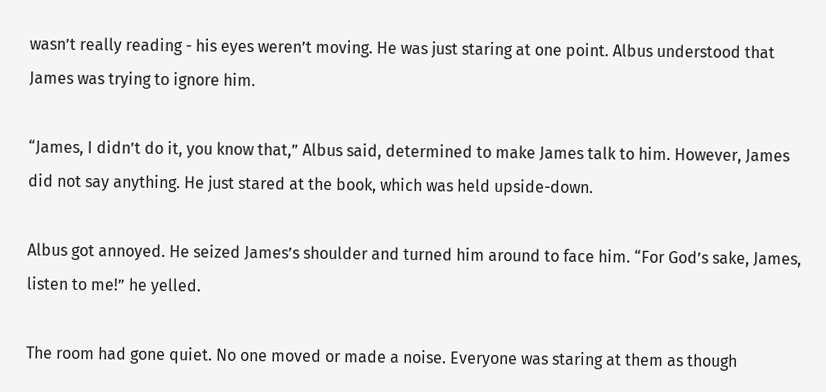wasn’t really reading - his eyes weren’t moving. He was just staring at one point. Albus understood that James was trying to ignore him.

“James, I didn’t do it, you know that,” Albus said, determined to make James talk to him. However, James did not say anything. He just stared at the book, which was held upside-down.

Albus got annoyed. He seized James’s shoulder and turned him around to face him. “For God’s sake, James, listen to me!” he yelled.

The room had gone quiet. No one moved or made a noise. Everyone was staring at them as though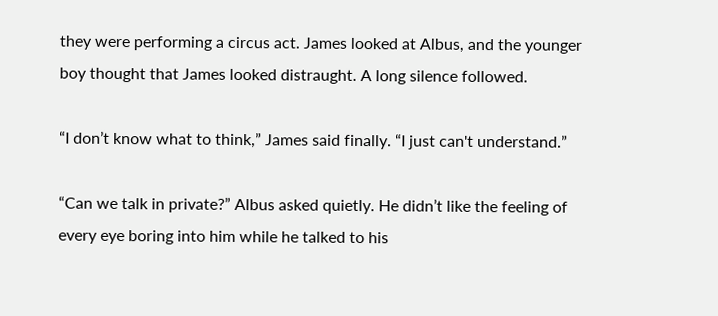they were performing a circus act. James looked at Albus, and the younger boy thought that James looked distraught. A long silence followed.

“I don’t know what to think,” James said finally. “I just can't understand.”

“Can we talk in private?” Albus asked quietly. He didn’t like the feeling of every eye boring into him while he talked to his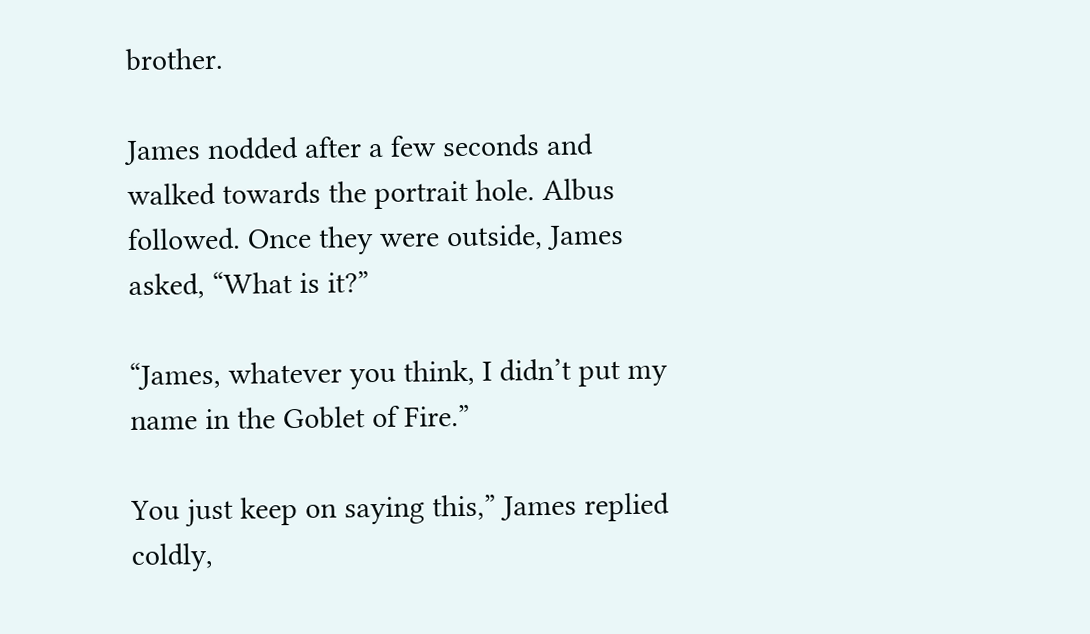brother.

James nodded after a few seconds and walked towards the portrait hole. Albus followed. Once they were outside, James asked, “What is it?”

“James, whatever you think, I didn’t put my name in the Goblet of Fire.”

You just keep on saying this,” James replied coldly,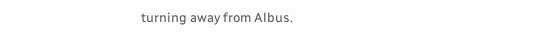turning away from Albus.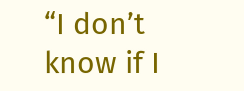“I don’t know if I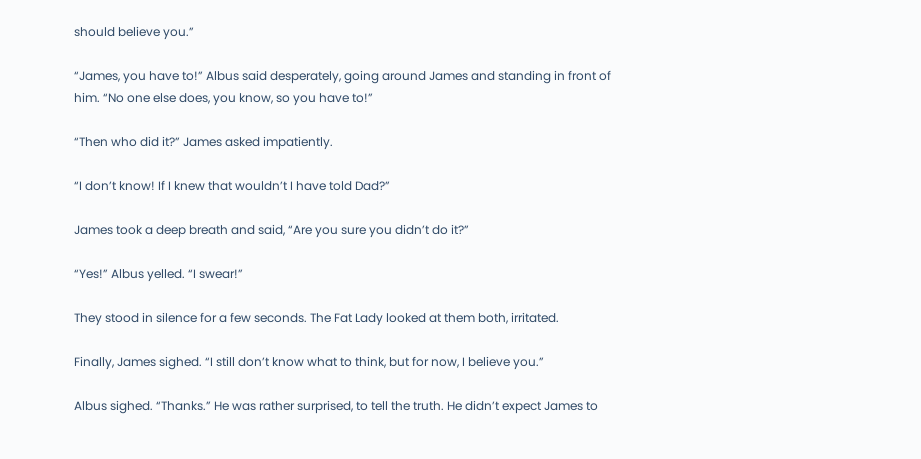should believe you.”

“James, you have to!” Albus said desperately, going around James and standing in front of him. “No one else does, you know, so you have to!”

“Then who did it?” James asked impatiently.

“I don’t know! If I knew that wouldn’t I have told Dad?”

James took a deep breath and said, “Are you sure you didn’t do it?”

“Yes!” Albus yelled. “I swear!”

They stood in silence for a few seconds. The Fat Lady looked at them both, irritated.

Finally, James sighed. “I still don’t know what to think, but for now, I believe you.”

Albus sighed. “Thanks.” He was rather surprised, to tell the truth. He didn’t expect James to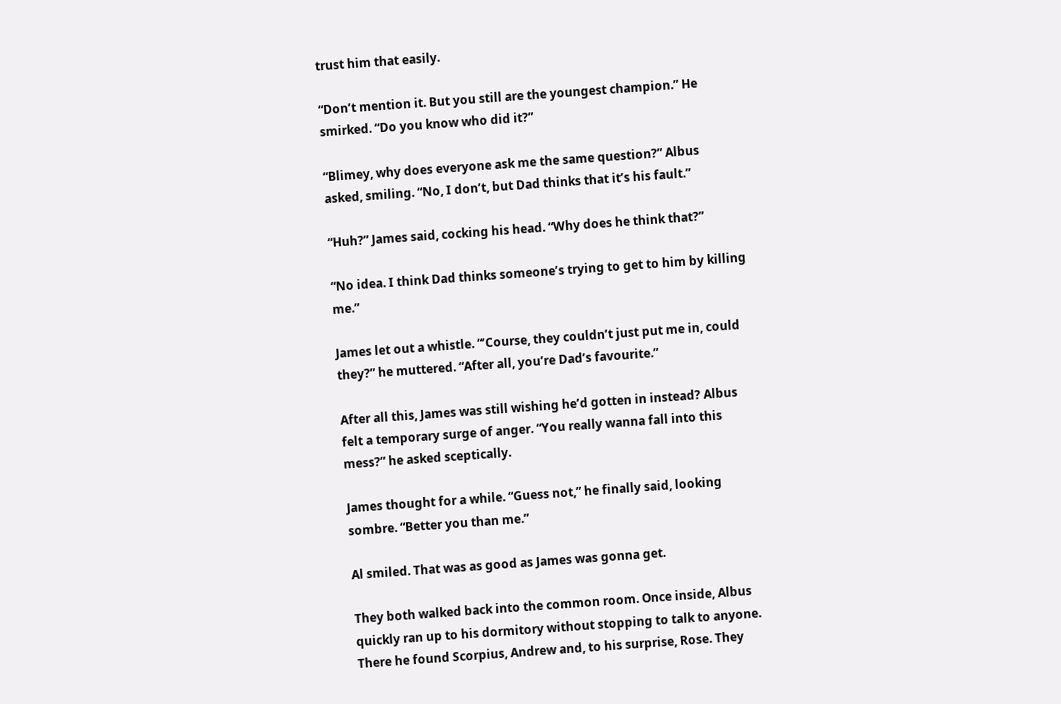trust him that easily.

“Don’t mention it. But you still are the youngest champion.” He smirked. “Do you know who did it?”

“Blimey, why does everyone ask me the same question?” Albus asked, smiling. “No, I don’t, but Dad thinks that it’s his fault.”

“Huh?” James said, cocking his head. “Why does he think that?”

“No idea. I think Dad thinks someone’s trying to get to him by killing me.”

James let out a whistle. “’Course, they couldn’t just put me in, could they?” he muttered. “After all, you’re Dad’s favourite.”

After all this, James was still wishing he’d gotten in instead? Albus felt a temporary surge of anger. “You really wanna fall into this mess?” he asked sceptically.

James thought for a while. “Guess not,” he finally said, looking sombre. “Better you than me.”

Al smiled. That was as good as James was gonna get.

They both walked back into the common room. Once inside, Albus quickly ran up to his dormitory without stopping to talk to anyone. There he found Scorpius, Andrew and, to his surprise, Rose. They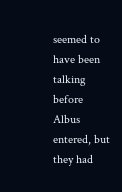seemed to have been talking before Albus entered, but they had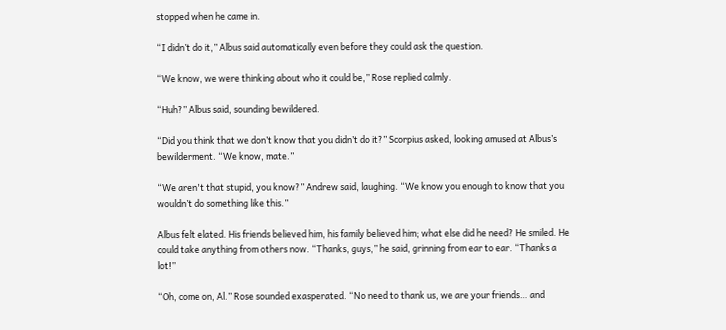stopped when he came in.

“I didn’t do it,” Albus said automatically even before they could ask the question.

“We know, we were thinking about who it could be,” Rose replied calmly.

“Huh?” Albus said, sounding bewildered.

“Did you think that we don’t know that you didn’t do it?” Scorpius asked, looking amused at Albus’s bewilderment. “We know, mate.”

“We aren't that stupid, you know?” Andrew said, laughing. “We know you enough to know that you wouldn’t do something like this.”

Albus felt elated. His friends believed him, his family believed him; what else did he need? He smiled. He could take anything from others now. “Thanks, guys,” he said, grinning from ear to ear. “Thanks a lot!”

“Oh, come on, Al.” Rose sounded exasperated. “No need to thank us, we are your friends… and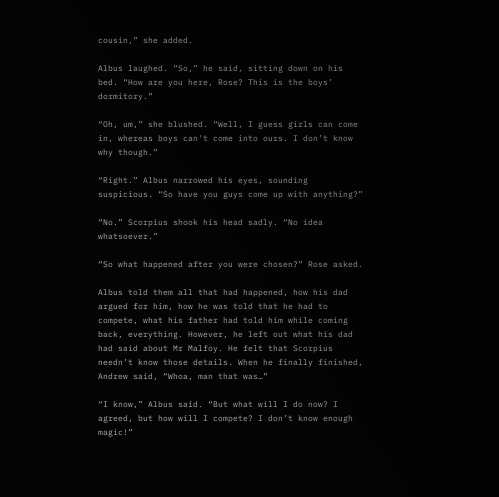cousin,” she added.

Albus laughed. “So,” he said, sitting down on his bed. “How are you here, Rose? This is the boys’ dormitory.”

“Oh, um,” she blushed. “Well, I guess girls can come in, whereas boys can't come into ours. I don’t know why though.”

“Right.” Albus narrowed his eyes, sounding suspicious. “So have you guys come up with anything?”

“No.” Scorpius shook his head sadly. “No idea whatsoever.”

“So what happened after you were chosen?” Rose asked.

Albus told them all that had happened, how his dad argued for him, how he was told that he had to compete, what his father had told him while coming back, everything. However, he left out what his dad had said about Mr Malfoy. He felt that Scorpius needn’t know those details. When he finally finished, Andrew said, “Whoa, man that was…”

“I know,” Albus said. “But what will I do now? I agreed, but how will I compete? I don’t know enough magic!”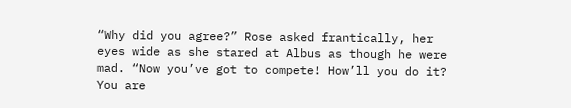“Why did you agree?” Rose asked frantically, her eyes wide as she stared at Albus as though he were mad. “Now you’ve got to compete! How’ll you do it? You are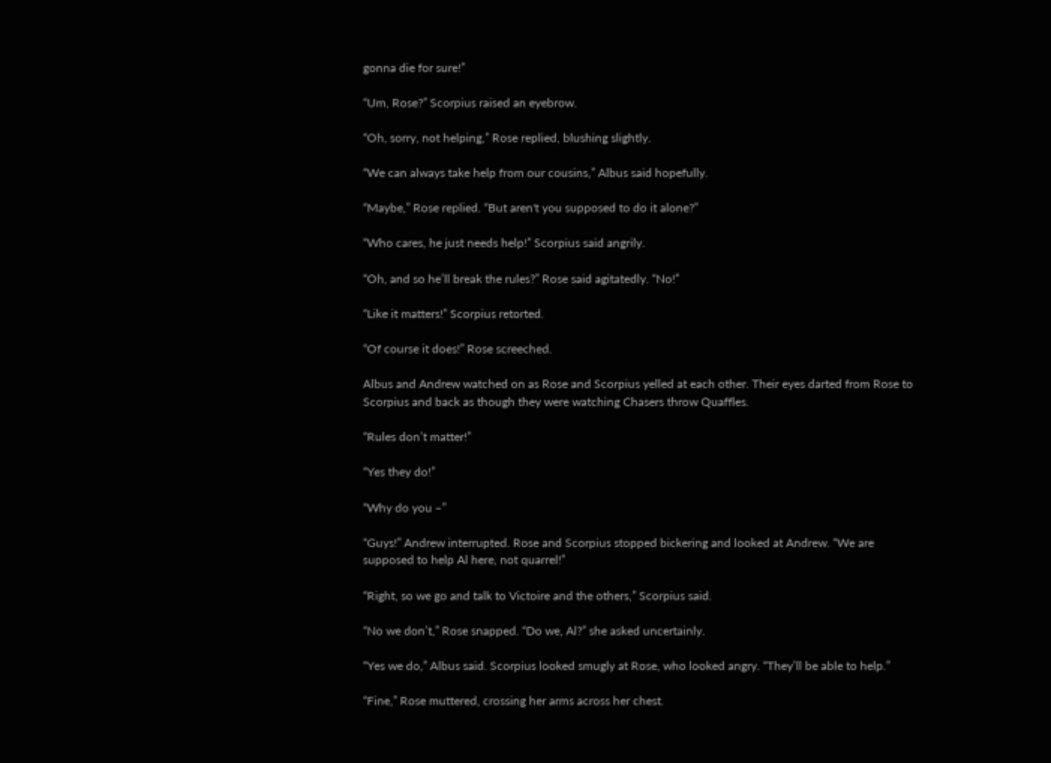gonna die for sure!”

“Um, Rose?” Scorpius raised an eyebrow.

“Oh, sorry, not helping,” Rose replied, blushing slightly.

“We can always take help from our cousins,” Albus said hopefully.

“Maybe,” Rose replied. “But aren't you supposed to do it alone?”

“Who cares, he just needs help!” Scorpius said angrily.

“Oh, and so he’ll break the rules?” Rose said agitatedly. “No!”

“Like it matters!” Scorpius retorted.

“Of course it does!” Rose screeched.

Albus and Andrew watched on as Rose and Scorpius yelled at each other. Their eyes darted from Rose to Scorpius and back as though they were watching Chasers throw Quaffles.

“Rules don’t matter!”

“Yes they do!”

“Why do you –”

“Guys!” Andrew interrupted. Rose and Scorpius stopped bickering and looked at Andrew. “We are supposed to help Al here, not quarrel!”

“Right, so we go and talk to Victoire and the others,” Scorpius said.

“No we don’t,” Rose snapped. “Do we, Al?” she asked uncertainly.

“Yes we do,” Albus said. Scorpius looked smugly at Rose, who looked angry. “They’ll be able to help.”

“Fine,” Rose muttered, crossing her arms across her chest.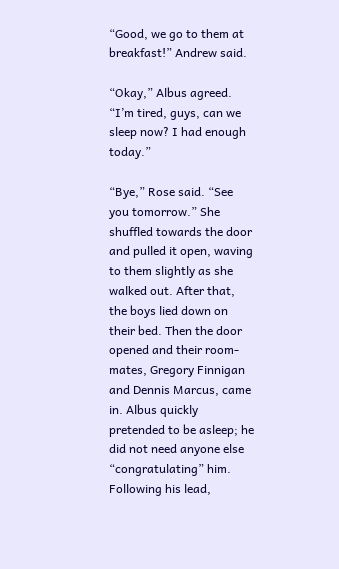“Good, we go to them at breakfast!” Andrew said.

“Okay,” Albus agreed. “I’m tired, guys, can we sleep now? I had enough today.”

“Bye,” Rose said. “See you tomorrow.” She shuffled towards the door and pulled it open, waving to them slightly as she walked out. After that, the boys lied down on their bed. Then the door opened and their room-mates, Gregory Finnigan and Dennis Marcus, came in. Albus quickly pretended to be asleep; he did not need anyone else “congratulating” him. Following his lead,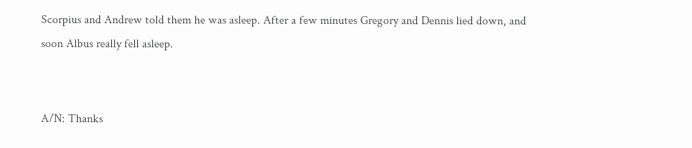Scorpius and Andrew told them he was asleep. After a few minutes Gregory and Dennis lied down, and soon Albus really fell asleep.


A/N: Thanks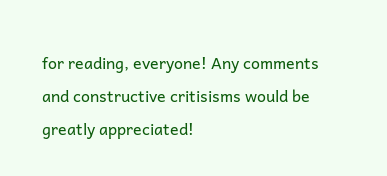for reading, everyone! Any comments and constructive critisisms would be greatly appreciated!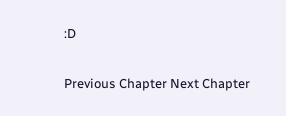:D

Previous Chapter Next Chapter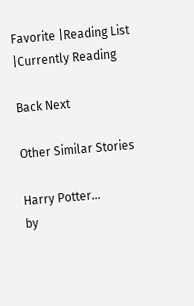Favorite |Reading List |Currently Reading

Back Next

Other Similar Stories

Harry Potter...
by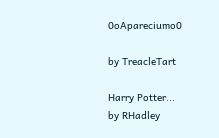0oApareciumo0

by TreacleTart

Harry Potter...
by RHadley